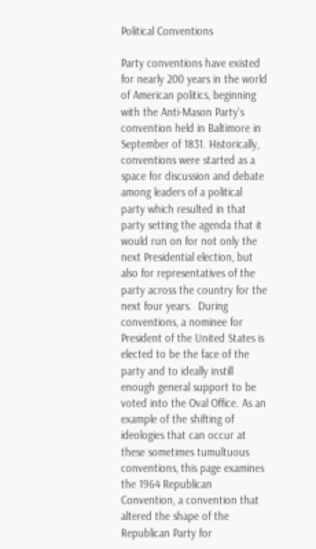Political Conventions

Party conventions have existed for nearly 200 years in the world of American politics, beginning with the Anti-Mason Party's convention held in Baltimore in September of 1831. Historically, conventions were started as a space for discussion and debate among leaders of a political party which resulted in that party setting the agenda that it would run on for not only the next Presidential election, but also for representatives of the party across the country for the next four years.  During conventions, a nominee for President of the United States is elected to be the face of the party and to ideally instill enough general support to be voted into the Oval Office. As an example of the shifting of ideologies that can occur at these sometimes tumultuous conventions, this page examines the 1964 Republican Convention, a convention that altered the shape of the Republican Party for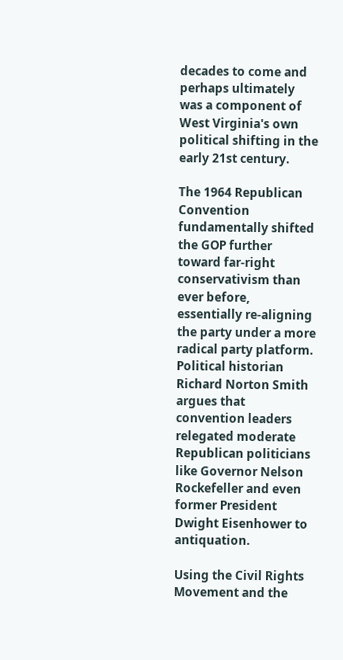decades to come and perhaps ultimately was a component of West Virginia's own political shifting in the early 21st century.

The 1964 Republican Convention fundamentally shifted the GOP further toward far-right conservativism than ever before, essentially re-aligning the party under a more radical party platform. Political historian Richard Norton Smith argues that convention leaders relegated moderate Republican politicians like Governor Nelson Rockefeller and even former President Dwight Eisenhower to antiquation.

Using the Civil Rights Movement and the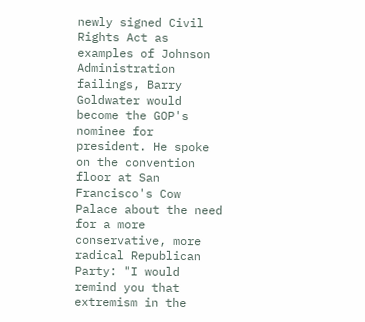newly signed Civil Rights Act as examples of Johnson Administration failings, Barry Goldwater would become the GOP's nominee for president. He spoke on the convention floor at San Francisco's Cow Palace about the need for a more conservative, more radical Republican Party: "I would remind you that extremism in the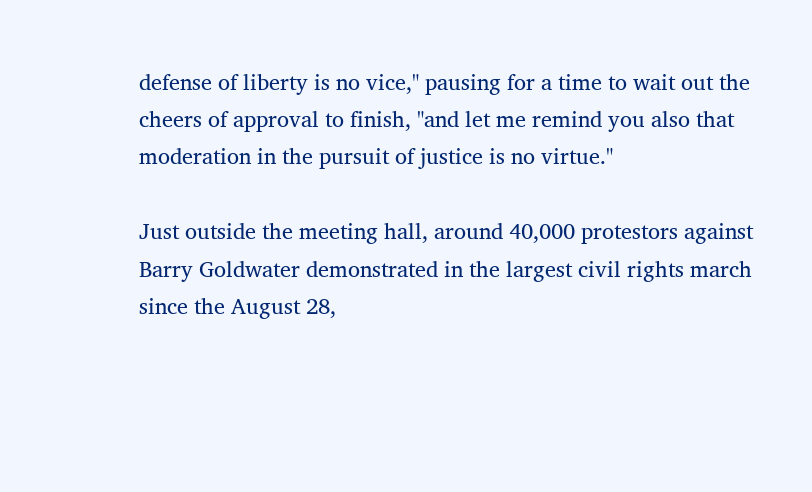defense of liberty is no vice," pausing for a time to wait out the cheers of approval to finish, "and let me remind you also that moderation in the pursuit of justice is no virtue."

Just outside the meeting hall, around 40,000 protestors against Barry Goldwater demonstrated in the largest civil rights march since the August 28,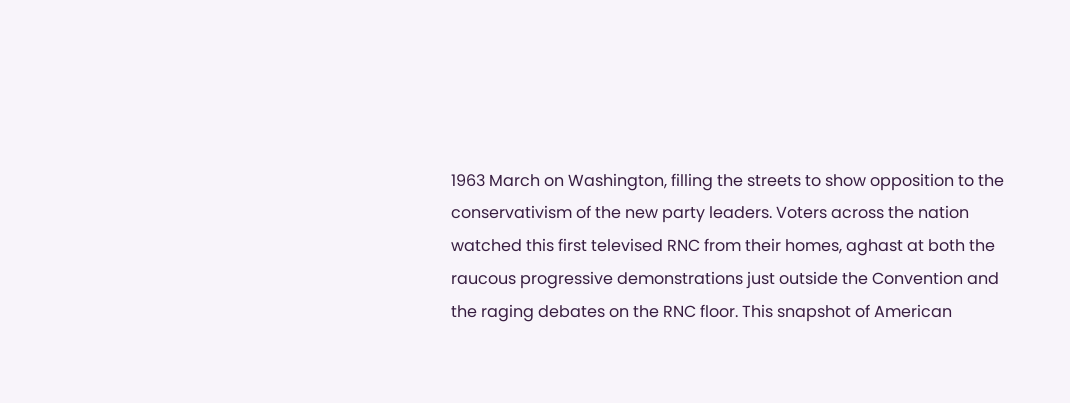1963 March on Washington, filling the streets to show opposition to the conservativism of the new party leaders. Voters across the nation watched this first televised RNC from their homes, aghast at both the raucous progressive demonstrations just outside the Convention and the raging debates on the RNC floor. This snapshot of American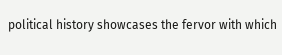political history showcases the fervor with which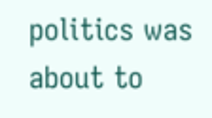politics was about to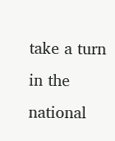take a turn in the national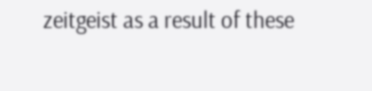zeitgeist as a result of these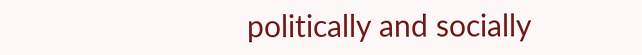politically and socially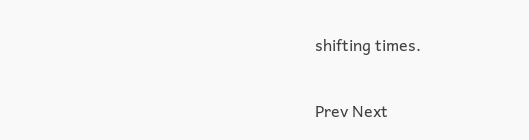shifting times.

Prev Next